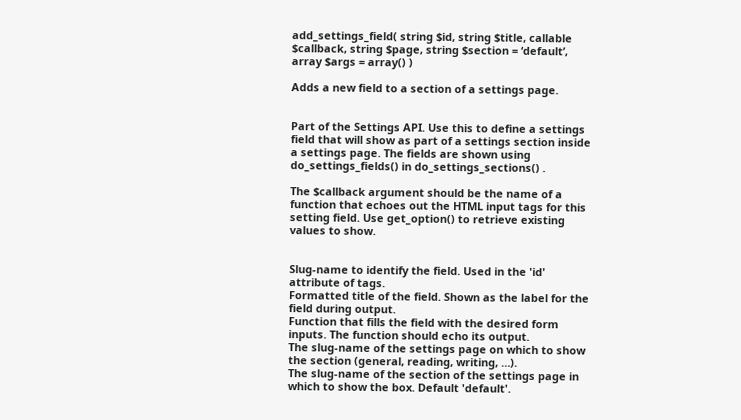add_settings_field( string $id, string $title, callable $callback, string $page, string $section = ‘default’, array $args = array() )

Adds a new field to a section of a settings page.


Part of the Settings API. Use this to define a settings field that will show as part of a settings section inside a settings page. The fields are shown using do_settings_fields() in do_settings_sections() .

The $callback argument should be the name of a function that echoes out the HTML input tags for this setting field. Use get_option() to retrieve existing values to show.


Slug-name to identify the field. Used in the 'id' attribute of tags.
Formatted title of the field. Shown as the label for the field during output.
Function that fills the field with the desired form inputs. The function should echo its output.
The slug-name of the settings page on which to show the section (general, reading, writing, …).
The slug-name of the section of the settings page in which to show the box. Default 'default'.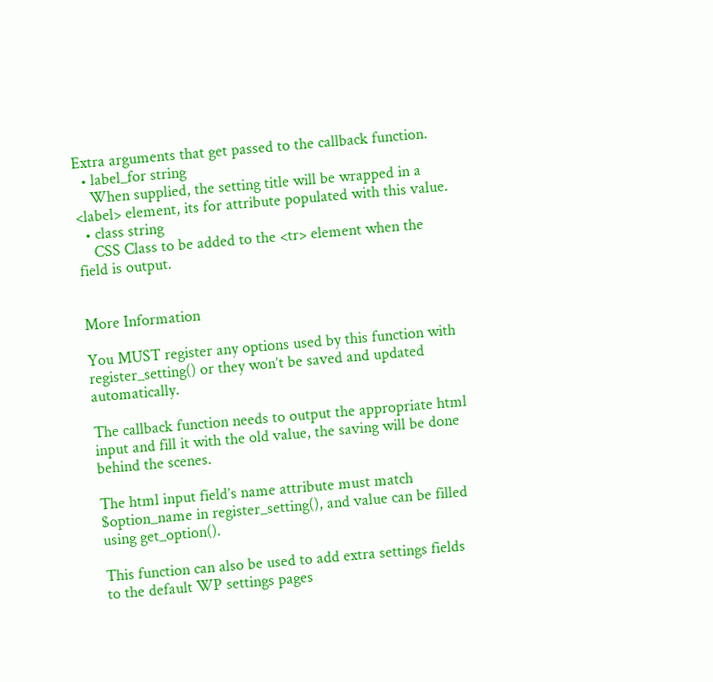Extra arguments that get passed to the callback function.
  • label_for string
    When supplied, the setting title will be wrapped in a <label> element, its for attribute populated with this value.
  • class string
    CSS Class to be added to the <tr> element when the field is output.


More Information

You MUST register any options used by this function with register_setting() or they won’t be saved and updated automatically.

The callback function needs to output the appropriate html input and fill it with the old value, the saving will be done behind the scenes.

The html input field’s name attribute must match $option_name in register_setting(), and value can be filled using get_option().

This function can also be used to add extra settings fields to the default WP settings pages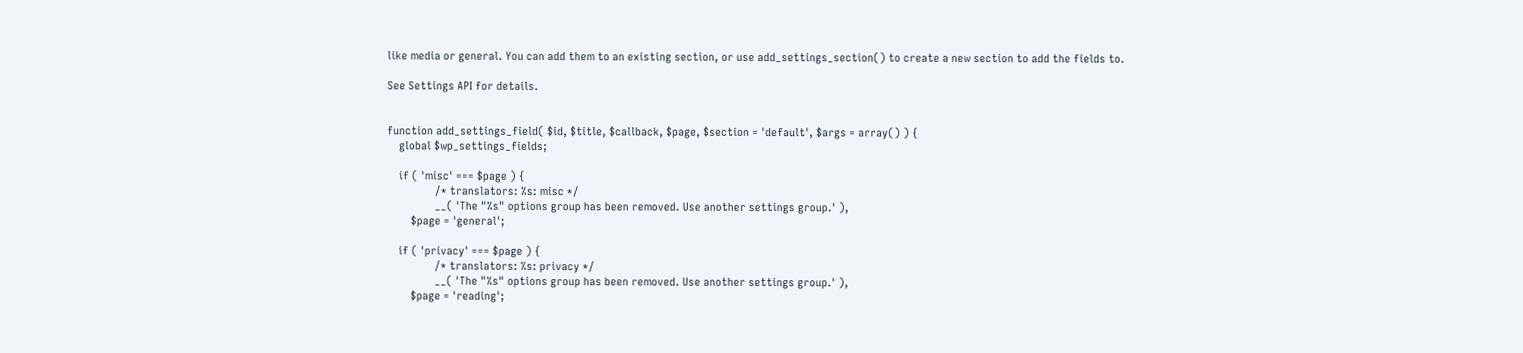like media or general. You can add them to an existing section, or use add_settings_section() to create a new section to add the fields to.

See Settings API for details.


function add_settings_field( $id, $title, $callback, $page, $section = 'default', $args = array() ) {
    global $wp_settings_fields;

    if ( 'misc' === $page ) {
                /* translators: %s: misc */
                __( 'The "%s" options group has been removed. Use another settings group.' ),
        $page = 'general';

    if ( 'privacy' === $page ) {
                /* translators: %s: privacy */
                __( 'The "%s" options group has been removed. Use another settings group.' ),
        $page = 'reading';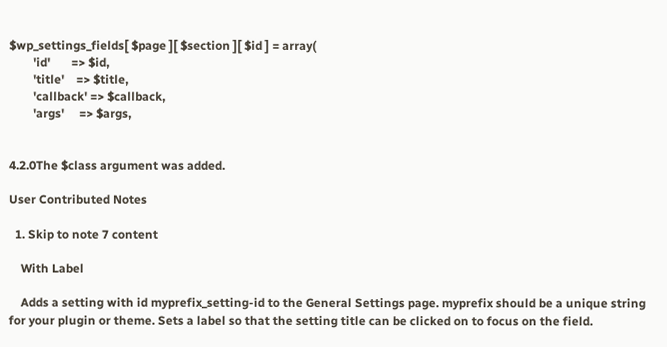$wp_settings_fields[ $page ][ $section ][ $id ] = array(
        'id'       => $id,
        'title'    => $title,
        'callback' => $callback,
        'args'     => $args,


4.2.0The $class argument was added.

User Contributed Notes

  1. Skip to note 7 content

    With Label

    Adds a setting with id myprefix_setting-id to the General Settings page. myprefix should be a unique string for your plugin or theme. Sets a label so that the setting title can be clicked on to focus on the field.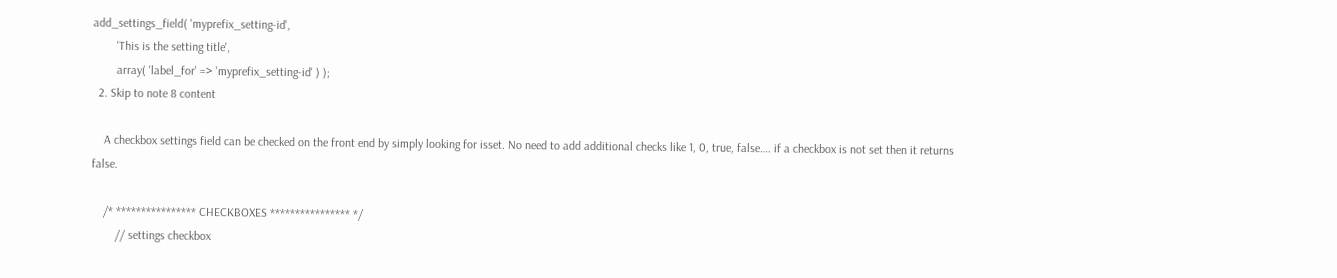add_settings_field( 'myprefix_setting-id',
        'This is the setting title',
        array( 'label_for' => 'myprefix_setting-id' ) );
  2. Skip to note 8 content

    A checkbox settings field can be checked on the front end by simply looking for isset. No need to add additional checks like 1, 0, true, false…. if a checkbox is not set then it returns false.

    /* **************** CHECKBOXES **************** */
        // settings checkbox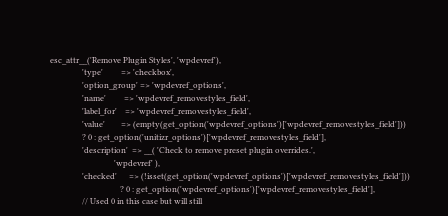esc_attr__('Remove Plugin Styles', 'wpdevref'),
                'type'         => 'checkbox',
                'option_group' => 'wpdevref_options',
                'name'         => 'wpdevref_removestyles_field',
                'label_for'    => 'wpdevref_removestyles_field',
                'value'        => (empty(get_option('wpdevref_options')['wpdevref_removestyles_field']))
                ? 0 : get_option('unitizr_options')['wpdevref_removestyles_field'],
                'description'  => __( 'Check to remove preset plugin overrides.',
                                'wpdevref' ),
                'checked'      => (!isset(get_option('wpdevref_options')['wpdevref_removestyles_field']))
                                   ? 0 : get_option('wpdevref_options')['wpdevref_removestyles_field'],
                // Used 0 in this case but will still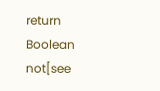return Boolean not[see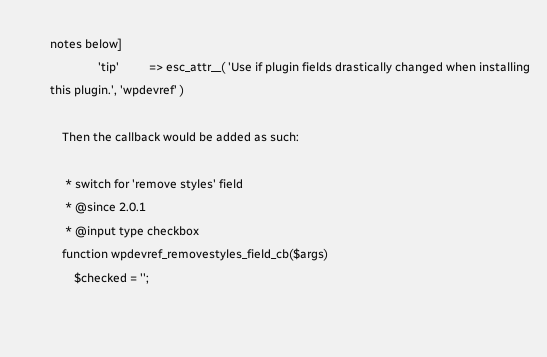notes below]
                'tip'          => esc_attr__( 'Use if plugin fields drastically changed when installing this plugin.', 'wpdevref' )

    Then the callback would be added as such:

     * switch for 'remove styles' field
     * @since 2.0.1
     * @input type checkbox
    function wpdevref_removestyles_field_cb($args)
        $checked = '';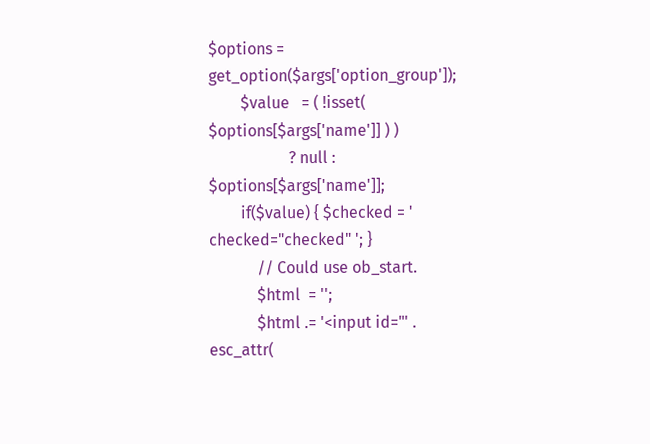$options = get_option($args['option_group']);
        $value   = ( !isset( $options[$args['name']] ) )
                    ? null : $options[$args['name']];
        if($value) { $checked = ' checked="checked" '; }
            // Could use ob_start.
            $html  = '';
            $html .= '<input id="' . esc_attr(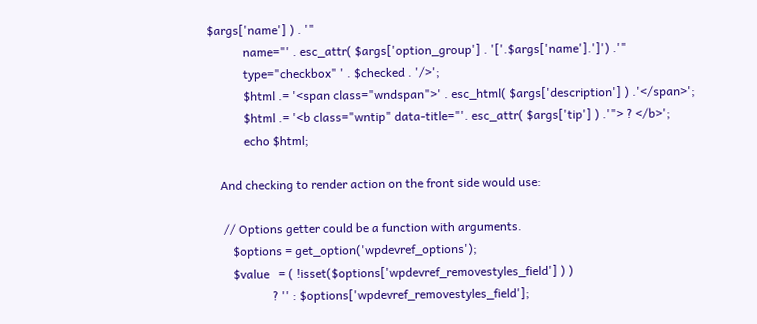$args['name'] ) . '"
            name="' . esc_attr( $args['option_group'] . '['.$args['name'].']') .'"
            type="checkbox" ' . $checked . '/>';
            $html .= '<span class="wndspan">' . esc_html( $args['description'] ) .'</span>';
            $html .= '<b class="wntip" data-title="'. esc_attr( $args['tip'] ) .'"> ? </b>';
            echo $html;

    And checking to render action on the front side would use:

     // Options getter could be a function with arguments.
        $options = get_option('wpdevref_options');
        $value   = ( !isset($options['wpdevref_removestyles_field'] ) )
                     ? '' : $options['wpdevref_removestyles_field'];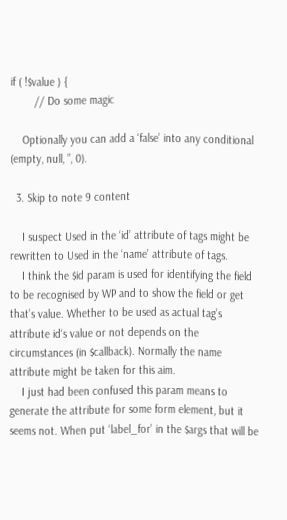if ( !$value ) {
        // Do some magic

    Optionally you can add a ‘false’ into any conditional (empty, null, ”, 0).

  3. Skip to note 9 content

    I suspect Used in the ‘id’ attribute of tags might be rewritten to Used in the ‘name’ attribute of tags.
    I think the $id param is used for identifying the field to be recognised by WP and to show the field or get that’s value. Whether to be used as actual tag’s attribute id‘s value or not depends on the circumstances (in $callback). Normally the name attribute might be taken for this aim.
    I just had been confused this param means to generate the attribute for some form element, but it seems not. When put ‘label_for’ in the $args that will be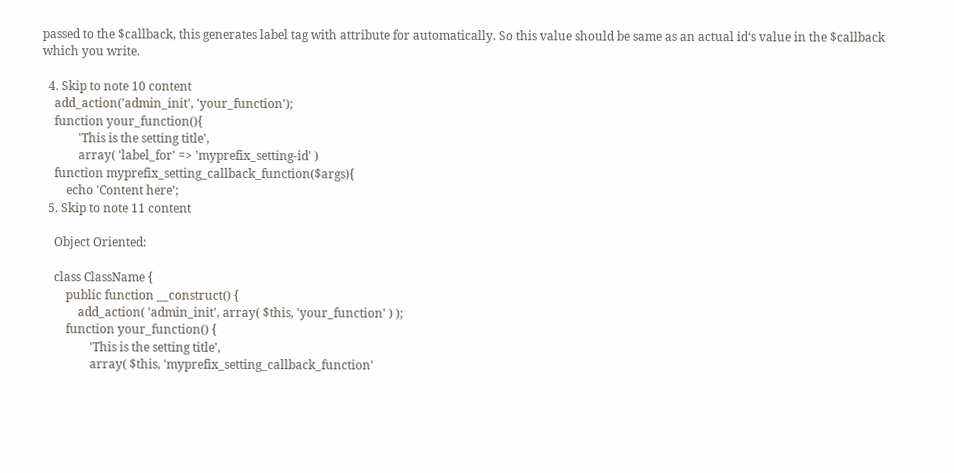passed to the $callback, this generates label tag with attribute for automatically. So this value should be same as an actual id‘s value in the $callback which you write.

  4. Skip to note 10 content
    add_action('admin_init', 'your_function');
    function your_function(){
            'This is the setting title',
            array( 'label_for' => 'myprefix_setting-id' )
    function myprefix_setting_callback_function($args){
        echo 'Content here';
  5. Skip to note 11 content

    Object Oriented:

    class ClassName {
        public function __construct() {
            add_action( 'admin_init', array( $this, 'your_function' ) );
        function your_function() {
                'This is the setting title',
                array( $this, 'myprefix_setting_callback_function'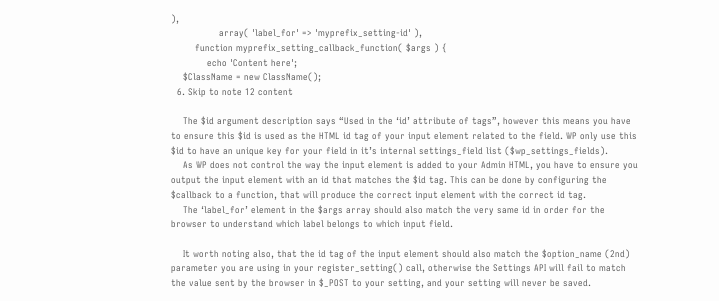),
                array( 'label_for' => 'myprefix_setting-id' ),
        function myprefix_setting_callback_function( $args ) {
            echo 'Content here';
    $ClassName = new ClassName();
  6. Skip to note 12 content

    The $id argument description says “Used in the ‘id’ attribute of tags”, however this means you have to ensure this $id is used as the HTML id tag of your input element related to the field. WP only use this $id to have an unique key for your field in it’s internal settings_field list ($wp_settings_fields).
    As WP does not control the way the input element is added to your Admin HTML, you have to ensure you output the input element with an id that matches the $id tag. This can be done by configuring the $callback to a function, that will produce the correct input element with the correct id tag.
    The ‘label_for’ element in the $args array should also match the very same id in order for the browser to understand which label belongs to which input field.

    It worth noting also, that the id tag of the input element should also match the $option_name (2nd) parameter you are using in your register_setting() call, otherwise the Settings API will fail to match the value sent by the browser in $_POST to your setting, and your setting will never be saved.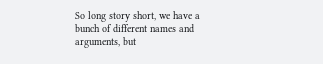So long story short, we have a bunch of different names and arguments, but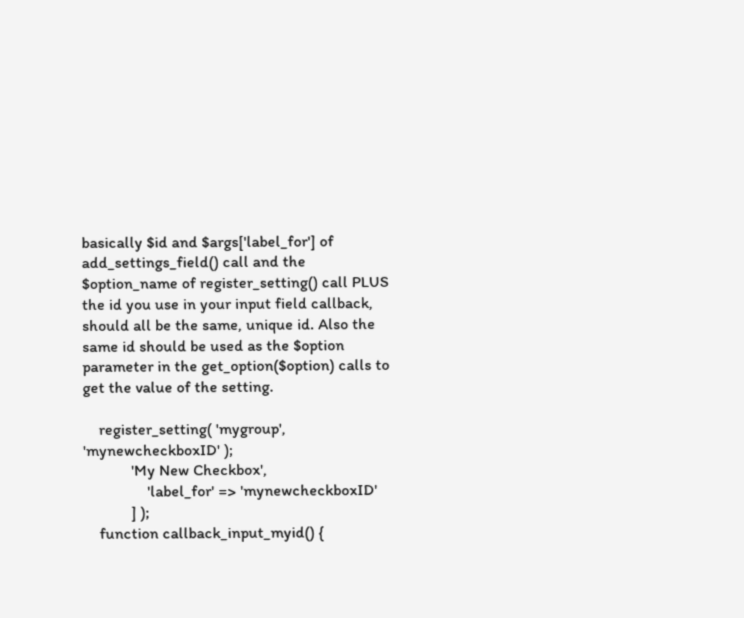basically $id and $args['label_for'] of add_settings_field() call and the $option_name of register_setting() call PLUS the id you use in your input field callback, should all be the same, unique id. Also the same id should be used as the $option parameter in the get_option($option) calls to get the value of the setting.

    register_setting( 'mygroup', 'mynewcheckboxID' );
            'My New Checkbox',
                'label_for' => 'mynewcheckboxID'
            ] );
    function callback_input_myid() {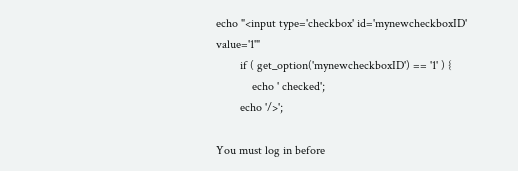echo "<input type='checkbox' id='mynewcheckboxID' value='1'"
        if ( get_option('mynewcheckboxID') == '1' ) {
            echo ' checked';
        echo '/>';

You must log in before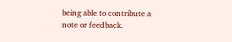being able to contribute a note or feedback.